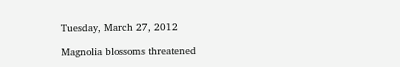Tuesday, March 27, 2012

Magnolia blossoms threatened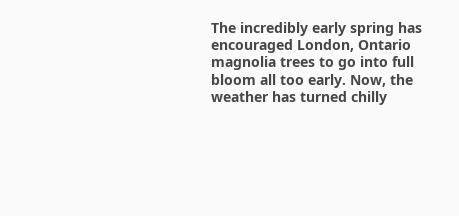The incredibly early spring has encouraged London, Ontario magnolia trees to go into full bloom all too early. Now, the weather has turned chilly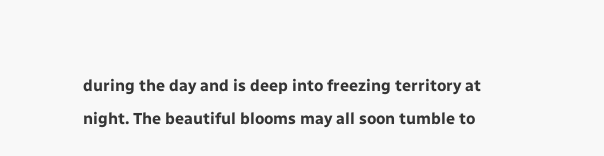during the day and is deep into freezing territory at night. The beautiful blooms may all soon tumble to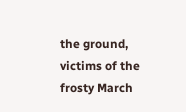the ground, victims of the frosty March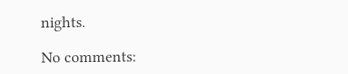nights.

No comments: